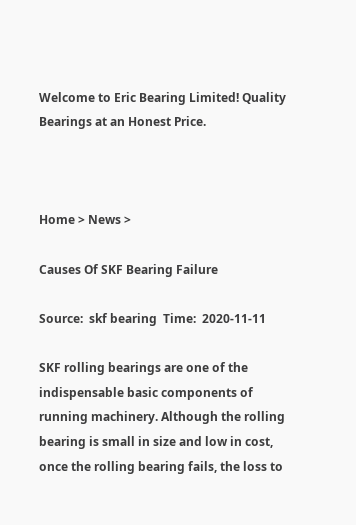Welcome to Eric Bearing Limited! Quality Bearings at an Honest Price.



Home > News >

Causes Of SKF Bearing Failure

Source:  skf bearing  Time:  2020-11-11

SKF rolling bearings are one of the indispensable basic components of running machinery. Although the rolling bearing is small in size and low in cost, once the rolling bearing fails, the loss to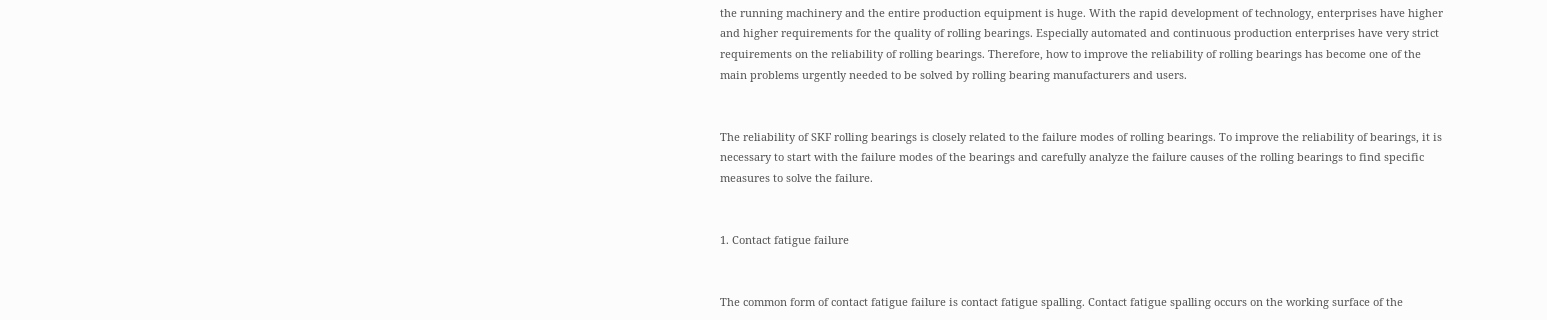the running machinery and the entire production equipment is huge. With the rapid development of technology, enterprises have higher and higher requirements for the quality of rolling bearings. Especially automated and continuous production enterprises have very strict requirements on the reliability of rolling bearings. Therefore, how to improve the reliability of rolling bearings has become one of the main problems urgently needed to be solved by rolling bearing manufacturers and users.


The reliability of SKF rolling bearings is closely related to the failure modes of rolling bearings. To improve the reliability of bearings, it is necessary to start with the failure modes of the bearings and carefully analyze the failure causes of the rolling bearings to find specific measures to solve the failure.


1. Contact fatigue failure


The common form of contact fatigue failure is contact fatigue spalling. Contact fatigue spalling occurs on the working surface of the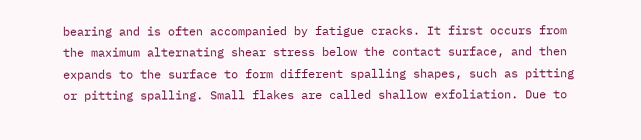bearing and is often accompanied by fatigue cracks. It first occurs from the maximum alternating shear stress below the contact surface, and then expands to the surface to form different spalling shapes, such as pitting or pitting spalling. Small flakes are called shallow exfoliation. Due to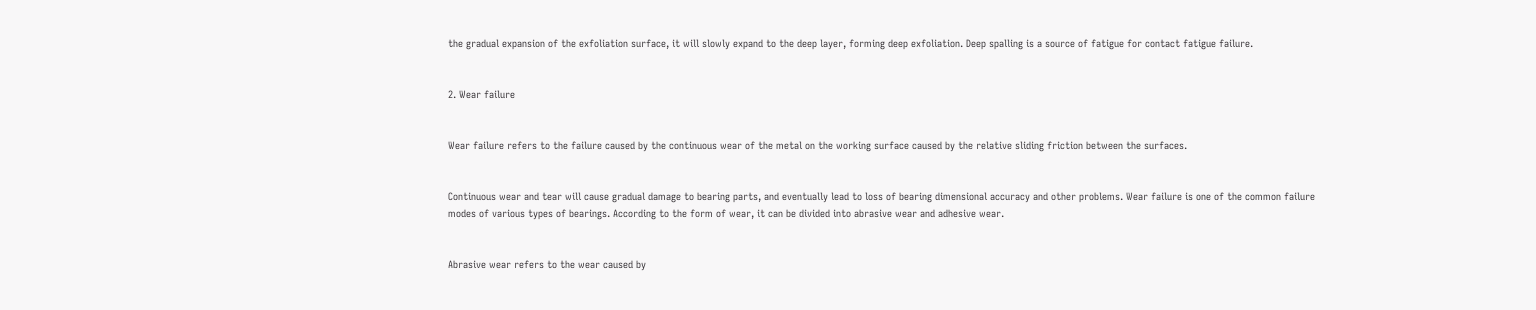the gradual expansion of the exfoliation surface, it will slowly expand to the deep layer, forming deep exfoliation. Deep spalling is a source of fatigue for contact fatigue failure.


2. Wear failure


Wear failure refers to the failure caused by the continuous wear of the metal on the working surface caused by the relative sliding friction between the surfaces.


Continuous wear and tear will cause gradual damage to bearing parts, and eventually lead to loss of bearing dimensional accuracy and other problems. Wear failure is one of the common failure modes of various types of bearings. According to the form of wear, it can be divided into abrasive wear and adhesive wear.


Abrasive wear refers to the wear caused by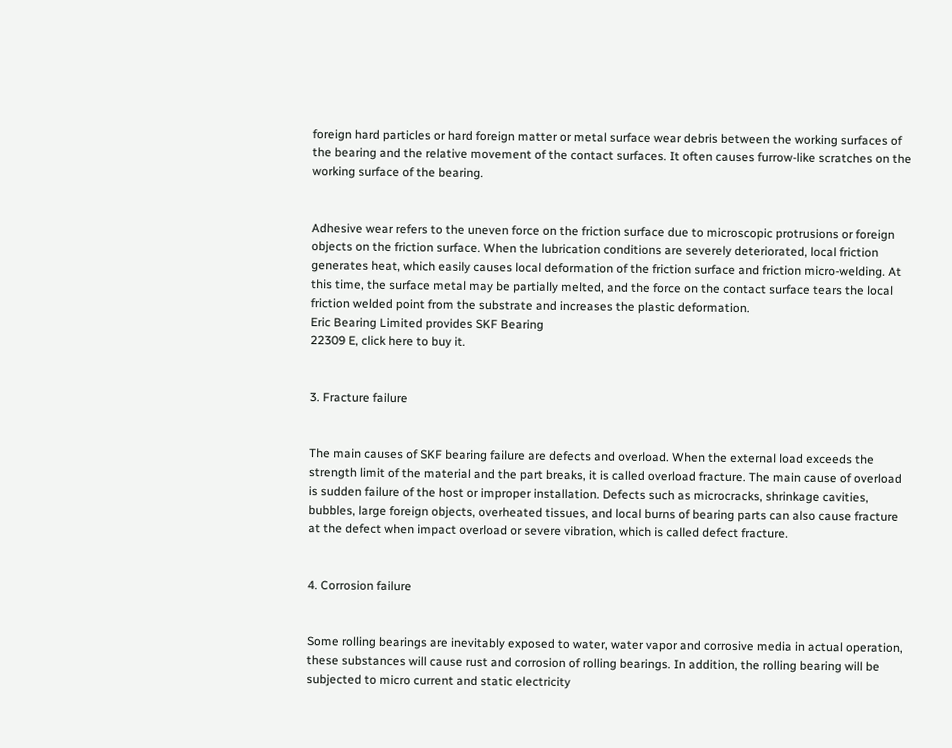foreign hard particles or hard foreign matter or metal surface wear debris between the working surfaces of the bearing and the relative movement of the contact surfaces. It often causes furrow-like scratches on the working surface of the bearing.


Adhesive wear refers to the uneven force on the friction surface due to microscopic protrusions or foreign objects on the friction surface. When the lubrication conditions are severely deteriorated, local friction generates heat, which easily causes local deformation of the friction surface and friction micro-welding. At this time, the surface metal may be partially melted, and the force on the contact surface tears the local friction welded point from the substrate and increases the plastic deformation.
Eric Bearing Limited provides SKF Bearing
22309 E, click here to buy it.


3. Fracture failure


The main causes of SKF bearing failure are defects and overload. When the external load exceeds the strength limit of the material and the part breaks, it is called overload fracture. The main cause of overload is sudden failure of the host or improper installation. Defects such as microcracks, shrinkage cavities, bubbles, large foreign objects, overheated tissues, and local burns of bearing parts can also cause fracture at the defect when impact overload or severe vibration, which is called defect fracture.


4. Corrosion failure


Some rolling bearings are inevitably exposed to water, water vapor and corrosive media in actual operation, these substances will cause rust and corrosion of rolling bearings. In addition, the rolling bearing will be subjected to micro current and static electricity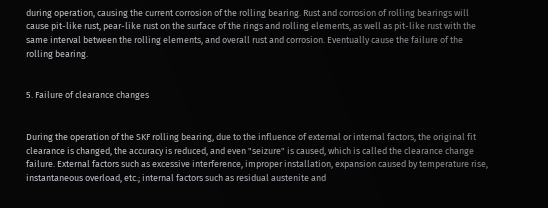during operation, causing the current corrosion of the rolling bearing. Rust and corrosion of rolling bearings will cause pit-like rust, pear-like rust on the surface of the rings and rolling elements, as well as pit-like rust with the same interval between the rolling elements, and overall rust and corrosion. Eventually cause the failure of the rolling bearing.


5. Failure of clearance changes


During the operation of the SKF rolling bearing, due to the influence of external or internal factors, the original fit clearance is changed, the accuracy is reduced, and even "seizure" is caused, which is called the clearance change failure. External factors such as excessive interference, improper installation, expansion caused by temperature rise, instantaneous overload, etc.; internal factors such as residual austenite and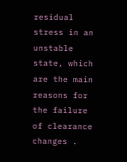residual stress in an unstable state, which are the main reasons for the failure of clearance changes .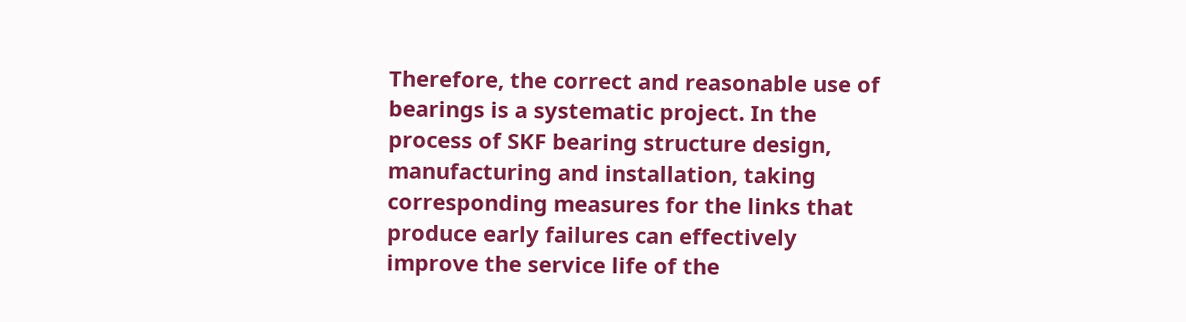Therefore, the correct and reasonable use of bearings is a systematic project. In the process of SKF bearing structure design, manufacturing and installation, taking corresponding measures for the links that produce early failures can effectively improve the service life of the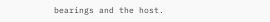bearings and the host.